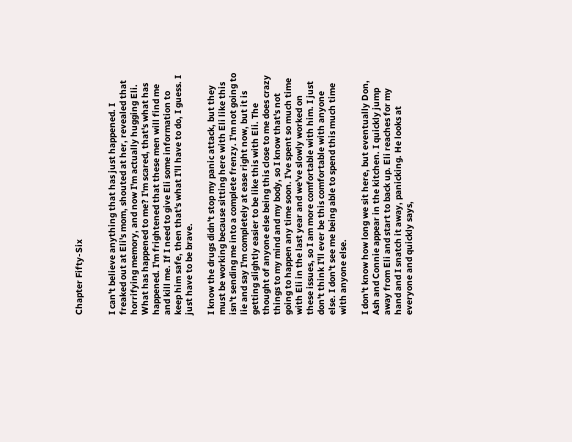Chapter Fifty-Six


I can't believe anything that has just happened. I freaked out at Eli's mom, shouted at her, revealed that horrifying memory, and now I'm actually hugging Eli. What has happened to me? I'm scared, that's what has happened. I'm frightened that these men will find me and kill me. If I need to give Eli some information to keep him safe, then that's what I'll have to do, I guess. I just have to be brave.

I know the drugs didn't stop my panic attack, but they must be working because sitting here with Eli like this isn't sending me into a complete frenzy. I'm not going to lie and say I'm completely at ease right now, but it is getting slightly easier to be like this with Eli. The thought of anyone else being this close to me does crazy things to my mind and my body, so I know that's not going to happen any time soon. I've spent so much time with Eli in the last year and we've slowly worked on these issues, so I am more comfortable with him. I just don't think I'll ever be this comfortable with anyone else. I don't see me being able to spend this much time with anyone else.

I don't know how long we sit here, but eventually Don, Ash and Connie appear in the kitchen. I quickly jump away from Eli and start to back up. Eli reaches for my hand and I snatch it away, panicking. He looks at everyone and quickly says,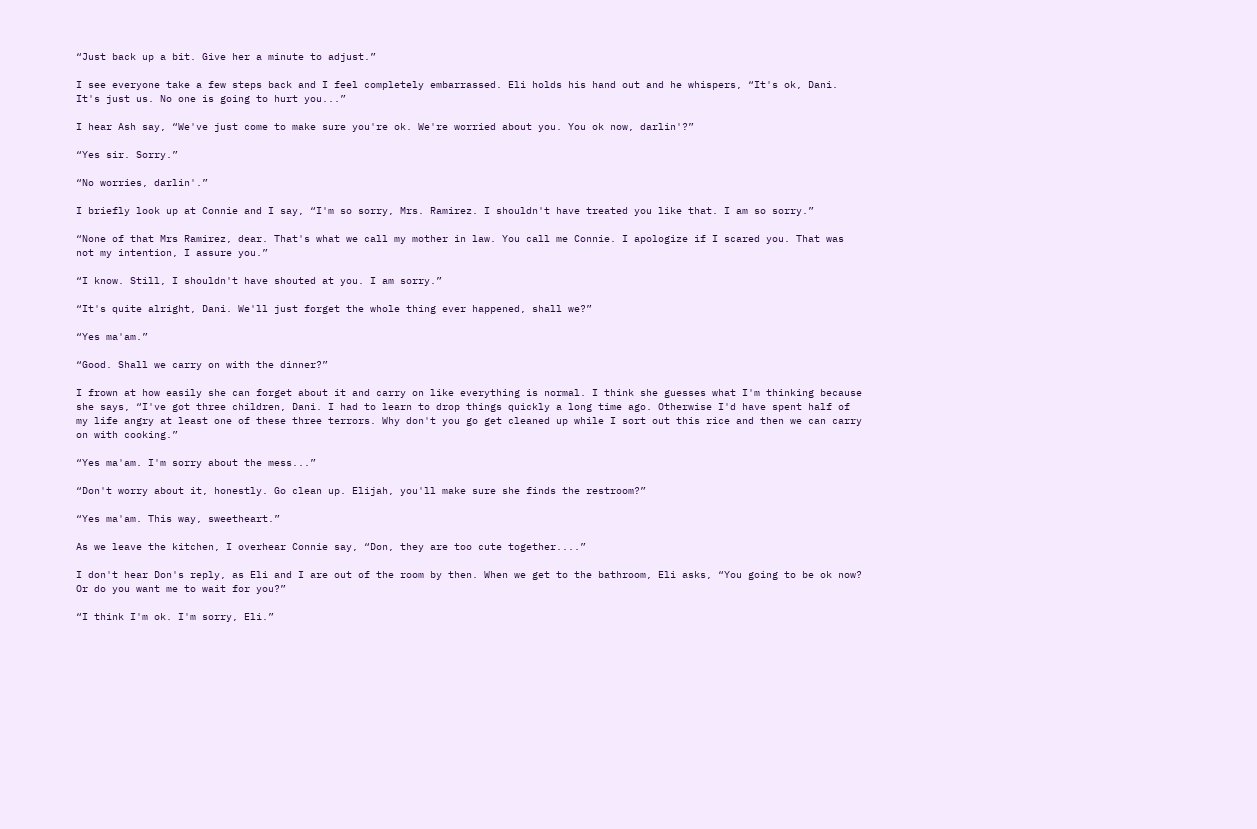“Just back up a bit. Give her a minute to adjust.”

I see everyone take a few steps back and I feel completely embarrassed. Eli holds his hand out and he whispers, “It's ok, Dani. It's just us. No one is going to hurt you...”

I hear Ash say, “We've just come to make sure you're ok. We're worried about you. You ok now, darlin'?”

“Yes sir. Sorry.”

“No worries, darlin'.”

I briefly look up at Connie and I say, “I'm so sorry, Mrs. Ramirez. I shouldn't have treated you like that. I am so sorry.”

“None of that Mrs Ramirez, dear. That's what we call my mother in law. You call me Connie. I apologize if I scared you. That was not my intention, I assure you.”

“I know. Still, I shouldn't have shouted at you. I am sorry.”

“It's quite alright, Dani. We'll just forget the whole thing ever happened, shall we?”

“Yes ma'am.”

“Good. Shall we carry on with the dinner?”

I frown at how easily she can forget about it and carry on like everything is normal. I think she guesses what I'm thinking because she says, “I've got three children, Dani. I had to learn to drop things quickly a long time ago. Otherwise I'd have spent half of my life angry at least one of these three terrors. Why don't you go get cleaned up while I sort out this rice and then we can carry on with cooking.”

“Yes ma'am. I'm sorry about the mess...”

“Don't worry about it, honestly. Go clean up. Elijah, you'll make sure she finds the restroom?”

“Yes ma'am. This way, sweetheart.”

As we leave the kitchen, I overhear Connie say, “Don, they are too cute together....”

I don't hear Don's reply, as Eli and I are out of the room by then. When we get to the bathroom, Eli asks, “You going to be ok now? Or do you want me to wait for you?”

“I think I'm ok. I'm sorry, Eli.”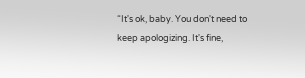“It's ok, baby. You don't need to keep apologizing. It's fine,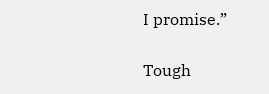I promise.”

Tough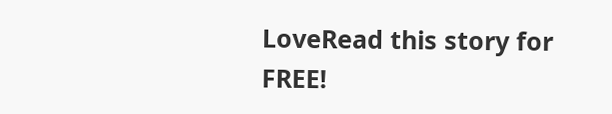LoveRead this story for FREE!